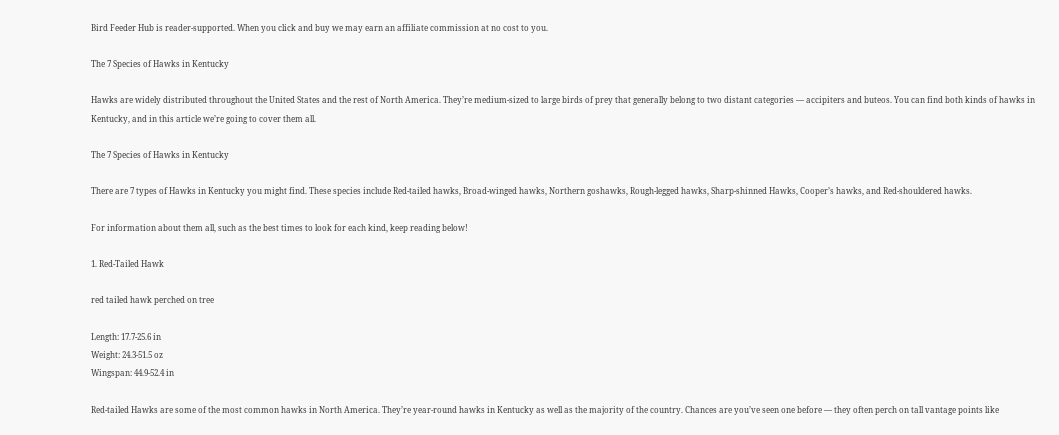Bird Feeder Hub is reader-supported. When you click and buy we may earn an affiliate commission at no cost to you.

The 7 Species of Hawks in Kentucky

Hawks are widely distributed throughout the United States and the rest of North America. They’re medium-sized to large birds of prey that generally belong to two distant categories — accipiters and buteos. You can find both kinds of hawks in Kentucky, and in this article we’re going to cover them all.

The 7 Species of Hawks in Kentucky

There are 7 types of Hawks in Kentucky you might find. These species include Red-tailed hawks, Broad-winged hawks, Northern goshawks, Rough-legged hawks, Sharp-shinned Hawks, Cooper’s hawks, and Red-shouldered hawks.

For information about them all, such as the best times to look for each kind, keep reading below!

1. Red-Tailed Hawk

red tailed hawk perched on tree

Length: 17.7-25.6 in
Weight: 24.3-51.5 oz
Wingspan: 44.9-52.4 in

Red-tailed Hawks are some of the most common hawks in North America. They’re year-round hawks in Kentucky as well as the majority of the country. Chances are you’ve seen one before — they often perch on tall vantage points like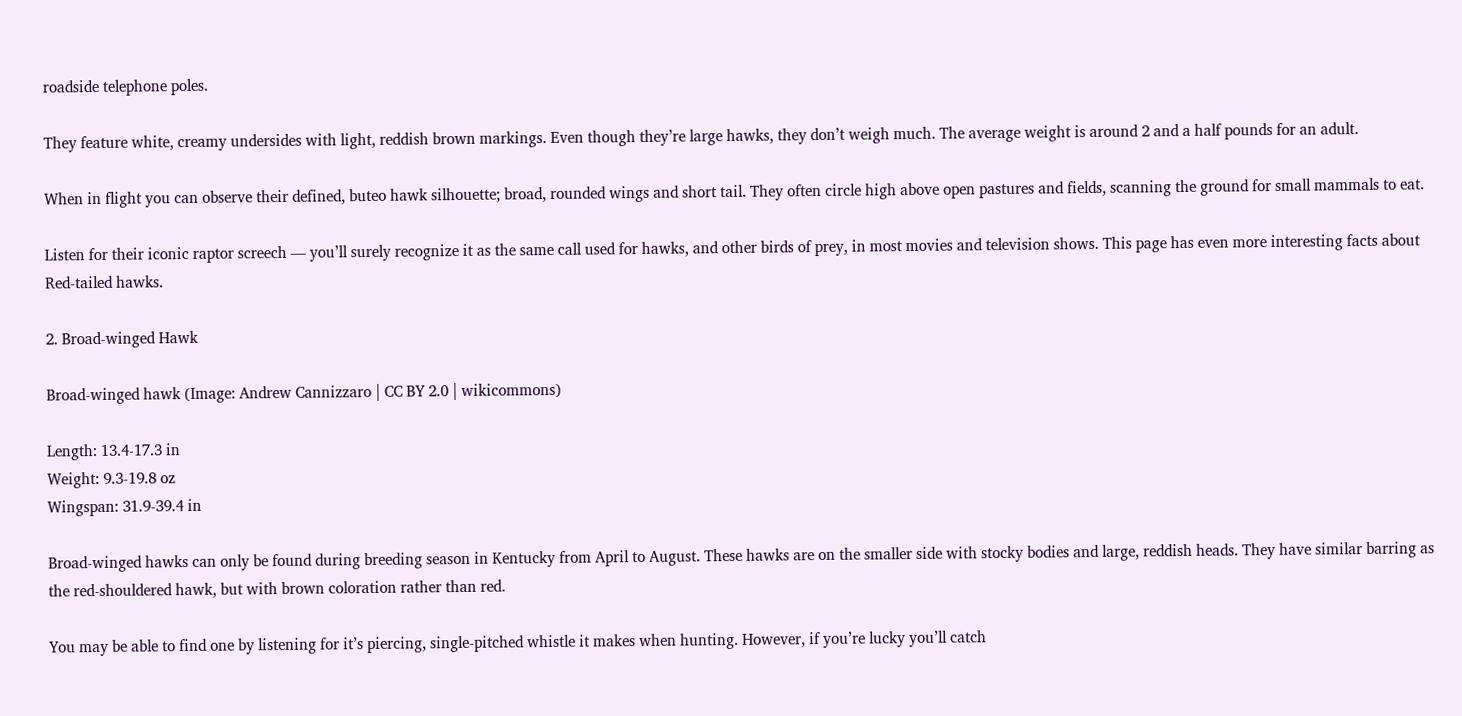roadside telephone poles.

They feature white, creamy undersides with light, reddish brown markings. Even though they’re large hawks, they don’t weigh much. The average weight is around 2 and a half pounds for an adult.

When in flight you can observe their defined, buteo hawk silhouette; broad, rounded wings and short tail. They often circle high above open pastures and fields, scanning the ground for small mammals to eat.

Listen for their iconic raptor screech — you’ll surely recognize it as the same call used for hawks, and other birds of prey, in most movies and television shows. This page has even more interesting facts about Red-tailed hawks.

2. Broad-winged Hawk

Broad-winged hawk (Image: Andrew Cannizzaro | CC BY 2.0 | wikicommons)

Length: 13.4-17.3 in
Weight: 9.3-19.8 oz
Wingspan: 31.9-39.4 in

Broad-winged hawks can only be found during breeding season in Kentucky from April to August. These hawks are on the smaller side with stocky bodies and large, reddish heads. They have similar barring as the red-shouldered hawk, but with brown coloration rather than red.

You may be able to find one by listening for it’s piercing, single-pitched whistle it makes when hunting. However, if you’re lucky you’ll catch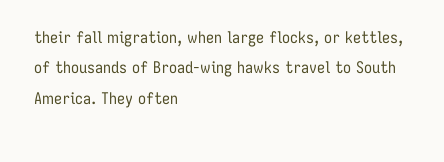their fall migration, when large flocks, or kettles, of thousands of Broad-wing hawks travel to South America. They often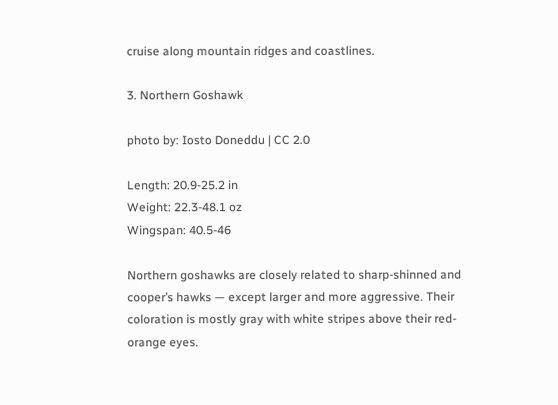cruise along mountain ridges and coastlines.

3. Northern Goshawk

photo by: Iosto Doneddu | CC 2.0

Length: 20.9-25.2 in
Weight: 22.3-48.1 oz
Wingspan: 40.5-46

Northern goshawks are closely related to sharp-shinned and cooper’s hawks — except larger and more aggressive. Their coloration is mostly gray with white stripes above their red-orange eyes.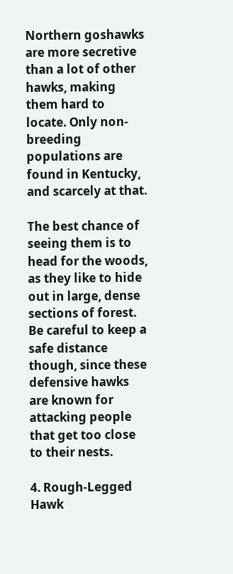Northern goshawks are more secretive than a lot of other hawks, making them hard to locate. Only non-breeding populations are found in Kentucky, and scarcely at that.

The best chance of seeing them is to head for the woods, as they like to hide out in large, dense sections of forest. Be careful to keep a safe distance though, since these defensive hawks are known for attacking people that get too close to their nests.

4. Rough-Legged Hawk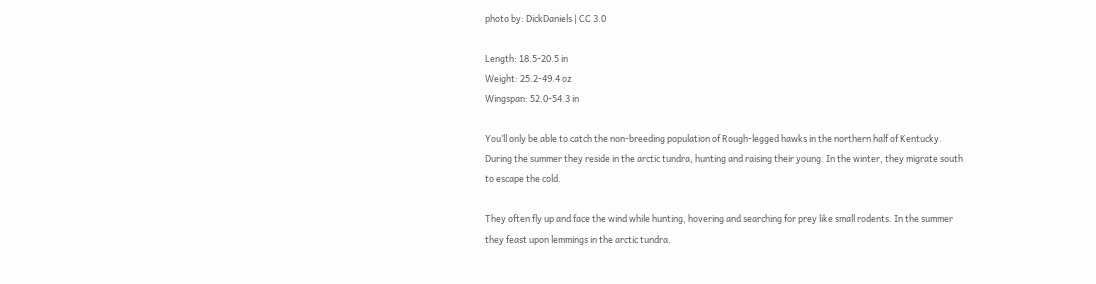photo by: DickDaniels | CC 3.0

Length: 18.5-20.5 in
Weight: 25.2-49.4 oz
Wingspan: 52.0-54.3 in

You’ll only be able to catch the non-breeding population of Rough-legged hawks in the northern half of Kentucky. During the summer they reside in the arctic tundra, hunting and raising their young. In the winter, they migrate south to escape the cold.

They often fly up and face the wind while hunting, hovering and searching for prey like small rodents. In the summer they feast upon lemmings in the arctic tundra.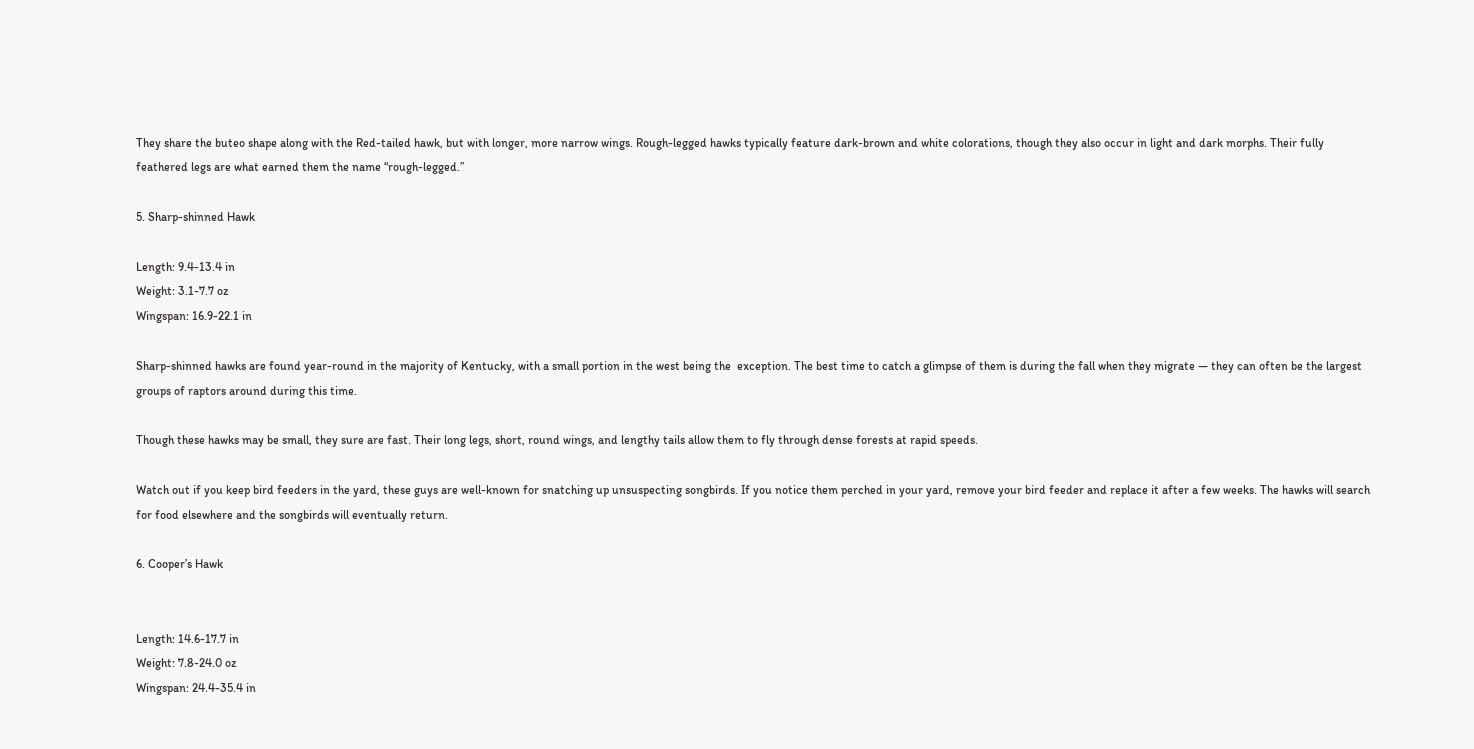They share the buteo shape along with the Red-tailed hawk, but with longer, more narrow wings. Rough-legged hawks typically feature dark-brown and white colorations, though they also occur in light and dark morphs. Their fully feathered legs are what earned them the name “rough-legged.”

5. Sharp-shinned Hawk

Length: 9.4-13.4 in
Weight: 3.1-7.7 oz
Wingspan: 16.9-22.1 in

Sharp-shinned hawks are found year-round in the majority of Kentucky, with a small portion in the west being the  exception. The best time to catch a glimpse of them is during the fall when they migrate — they can often be the largest groups of raptors around during this time.

Though these hawks may be small, they sure are fast. Their long legs, short, round wings, and lengthy tails allow them to fly through dense forests at rapid speeds.

Watch out if you keep bird feeders in the yard, these guys are well-known for snatching up unsuspecting songbirds. If you notice them perched in your yard, remove your bird feeder and replace it after a few weeks. The hawks will search for food elsewhere and the songbirds will eventually return.

6. Cooper’s Hawk


Length: 14.6-17.7 in
Weight: 7.8-24.0 oz
Wingspan: 24.4-35.4 in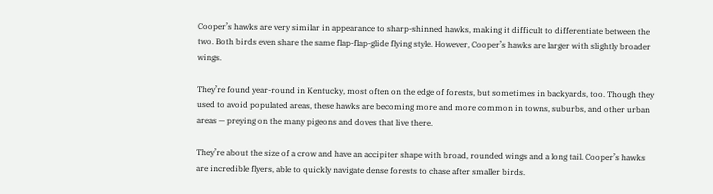Cooper’s hawks are very similar in appearance to sharp-shinned hawks, making it difficult to differentiate between the two. Both birds even share the same flap-flap-glide flying style. However, Cooper’s hawks are larger with slightly broader wings.

They’re found year-round in Kentucky, most often on the edge of forests, but sometimes in backyards, too. Though they used to avoid populated areas, these hawks are becoming more and more common in towns, suburbs, and other urban areas — preying on the many pigeons and doves that live there.

They’re about the size of a crow and have an accipiter shape with broad, rounded wings and a long tail. Cooper’s hawks are incredible flyers, able to quickly navigate dense forests to chase after smaller birds.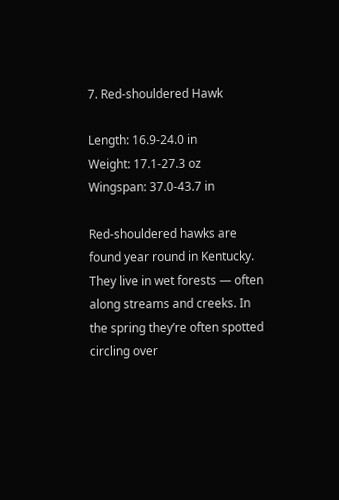7. Red-shouldered Hawk

Length: 16.9-24.0 in
Weight: 17.1-27.3 oz
Wingspan: 37.0-43.7 in

Red-shouldered hawks are found year round in Kentucky. They live in wet forests — often along streams and creeks. In the spring they’re often spotted circling over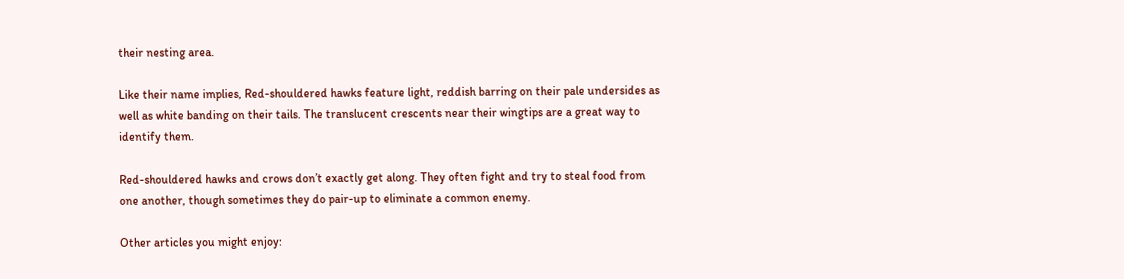their nesting area.

Like their name implies, Red-shouldered hawks feature light, reddish barring on their pale undersides as well as white banding on their tails. The translucent crescents near their wingtips are a great way to identify them.

Red-shouldered hawks and crows don’t exactly get along. They often fight and try to steal food from one another, though sometimes they do pair-up to eliminate a common enemy.

Other articles you might enjoy: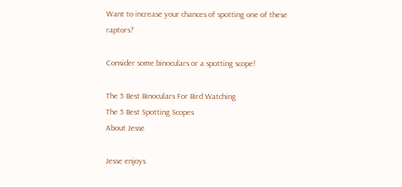Want to increase your chances of spotting one of these raptors?

Consider some binoculars or a spotting scope!

The 5 Best Binoculars For Bird Watching
The 5 Best Spotting Scopes
About Jesse

Jesse enjoys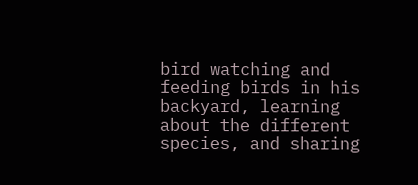bird watching and feeding birds in his backyard, learning about the different species, and sharing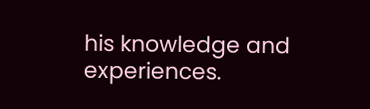his knowledge and experiences.